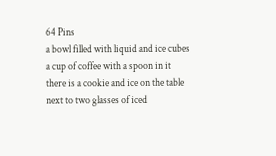64 Pins
a bowl filled with liquid and ice cubes
a cup of coffee with a spoon in it
there is a cookie and ice on the table next to two glasses of iced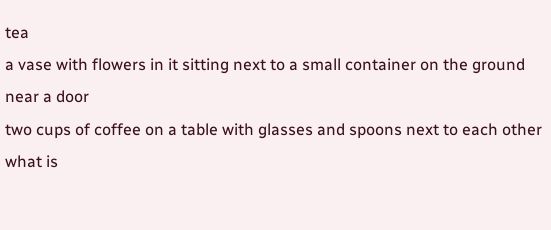tea
a vase with flowers in it sitting next to a small container on the ground near a door
two cups of coffee on a table with glasses and spoons next to each other
what is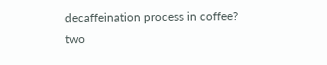decaffeination process in coffee?
two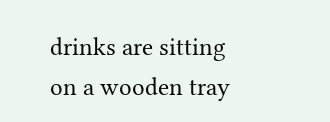drinks are sitting on a wooden tray